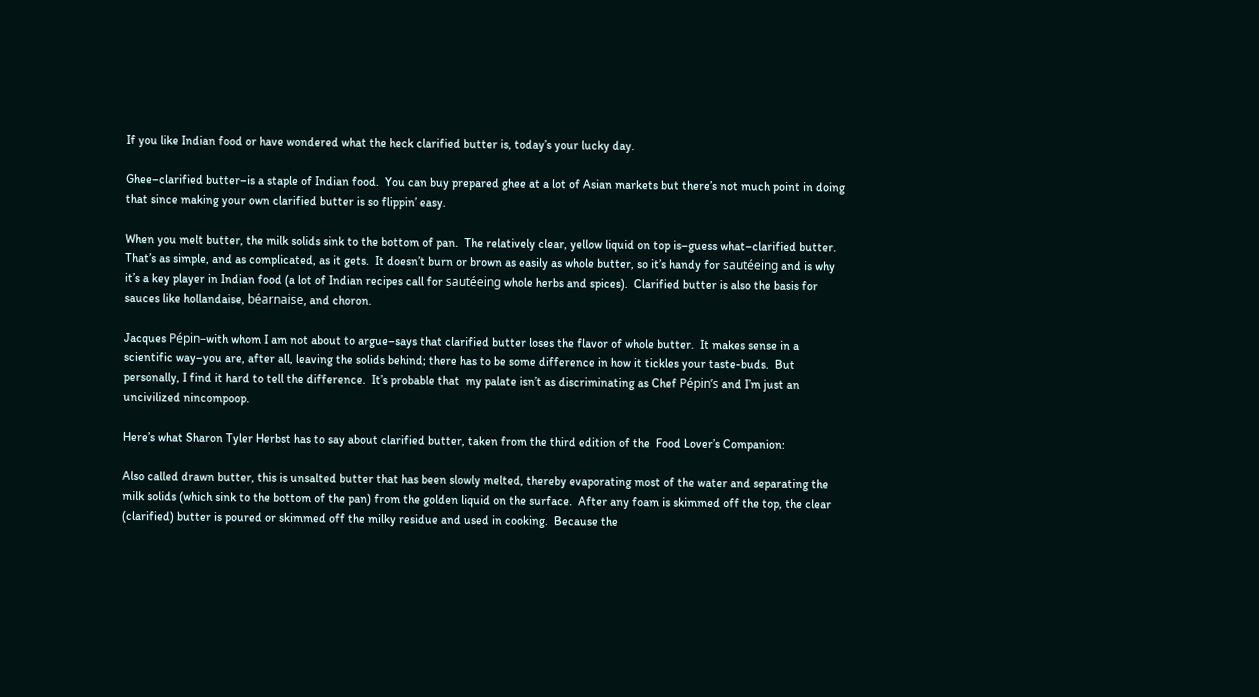If you like Indian food or have wondered what the heck clarified butter is, today’s your lucky day.

Ghee–clarified butter–is a staple of Indian food.  You can buy prepared ghee at a lot of Asian markets but there’s not much point in doing that since making your own clarified butter is so flippin’ easy.

When you melt butter, the milk solids sink to the bottom of pan.  The relatively clear, yellow liquid on top is–guess what–clarified butter.  That’s as simple, and as complicated, as it gets.  It doesn’t burn or brown as easily as whole butter, so it’s handy for sautéeing and is why it’s a key player in Indian food (a lot of Indian recipes call for sautéeing whole herbs and spices).  Clarified butter is also the basis for sauces like hollandaise, béarnaise, and choron.

Jacques Pépin–with whom I am not about to argue–says that clarified butter loses the flavor of whole butter.  It makes sense in a scientific way–you are, after all, leaving the solids behind; there has to be some difference in how it tickles your taste-buds.  But personally, I find it hard to tell the difference.  It’s probable that  my palate isn’t as discriminating as Chef Pépin’s and I’m just an uncivilized nincompoop.

Here’s what Sharon Tyler Herbst has to say about clarified butter, taken from the third edition of the  Food Lover’s Companion:

Also called drawn butter, this is unsalted butter that has been slowly melted, thereby evaporating most of the water and separating the milk solids (which sink to the bottom of the pan) from the golden liquid on the surface.  After any foam is skimmed off the top, the clear (clarified) butter is poured or skimmed off the milky residue and used in cooking.  Because the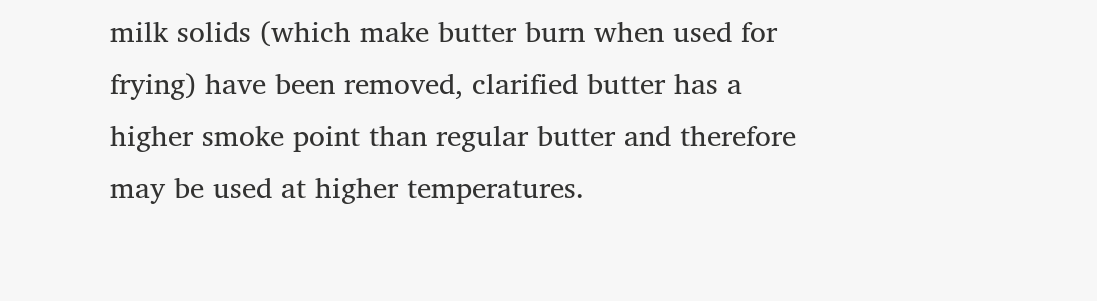milk solids (which make butter burn when used for frying) have been removed, clarified butter has a higher smoke point than regular butter and therefore may be used at higher temperatures.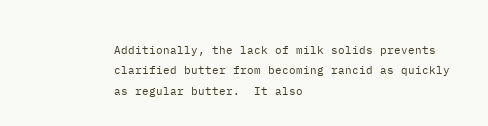Additionally, the lack of milk solids prevents clarified butter from becoming rancid as quickly as regular butter.  It also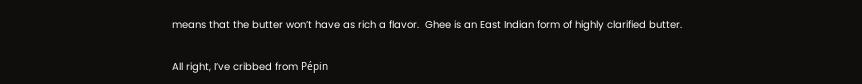means that the butter won’t have as rich a flavor.  Ghee is an East Indian form of highly clarified butter.

All right, I’ve cribbed from Pépin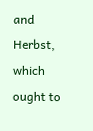and Herbst, which ought to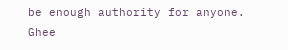be enough authority for anyone.  Ghee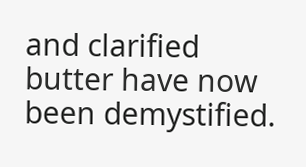and clarified butter have now been demystified.